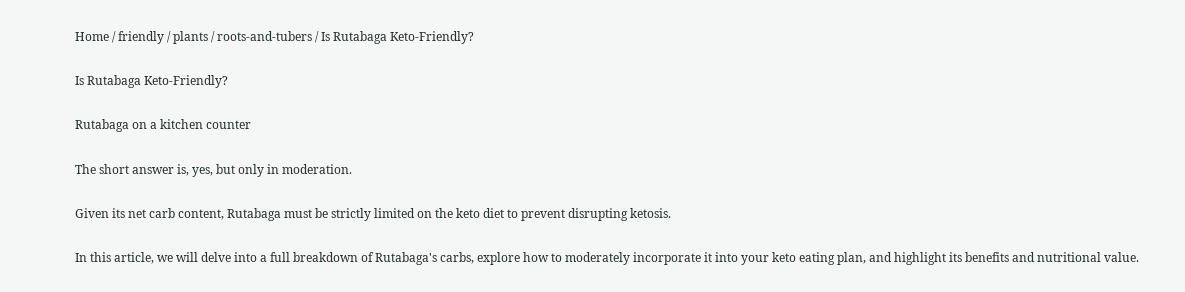Home / friendly / plants / roots-and-tubers / Is Rutabaga Keto-Friendly?

Is Rutabaga Keto-Friendly?

Rutabaga on a kitchen counter

The short answer is, yes, but only in moderation.

Given its net carb content, Rutabaga must be strictly limited on the keto diet to prevent disrupting ketosis.

In this article, we will delve into a full breakdown of Rutabaga's carbs, explore how to moderately incorporate it into your keto eating plan, and highlight its benefits and nutritional value.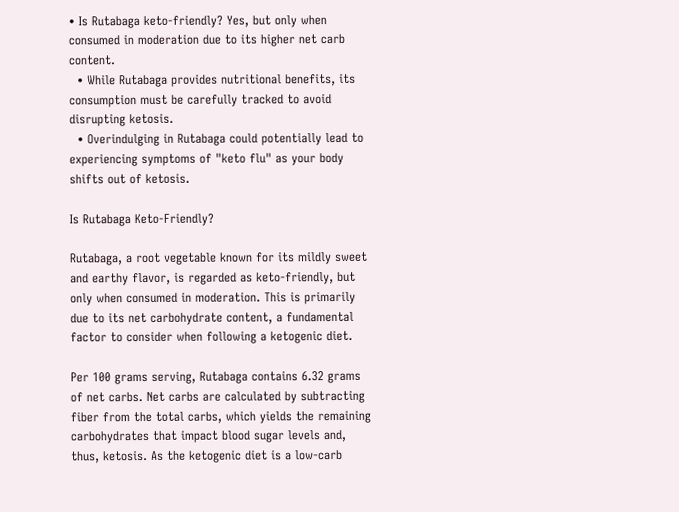• Is Rutabaga keto-friendly? Yes, but only when consumed in moderation due to its higher net carb content.
  • While Rutabaga provides nutritional benefits, its consumption must be carefully tracked to avoid disrupting ketosis.
  • Overindulging in Rutabaga could potentially lead to experiencing symptoms of "keto flu" as your body shifts out of ketosis.

Is Rutabaga Keto-Friendly?

Rutabaga, a root vegetable known for its mildly sweet and earthy flavor, is regarded as keto-friendly, but only when consumed in moderation. This is primarily due to its net carbohydrate content, a fundamental factor to consider when following a ketogenic diet.

Per 100 grams serving, Rutabaga contains 6.32 grams of net carbs. Net carbs are calculated by subtracting fiber from the total carbs, which yields the remaining carbohydrates that impact blood sugar levels and, thus, ketosis. As the ketogenic diet is a low-carb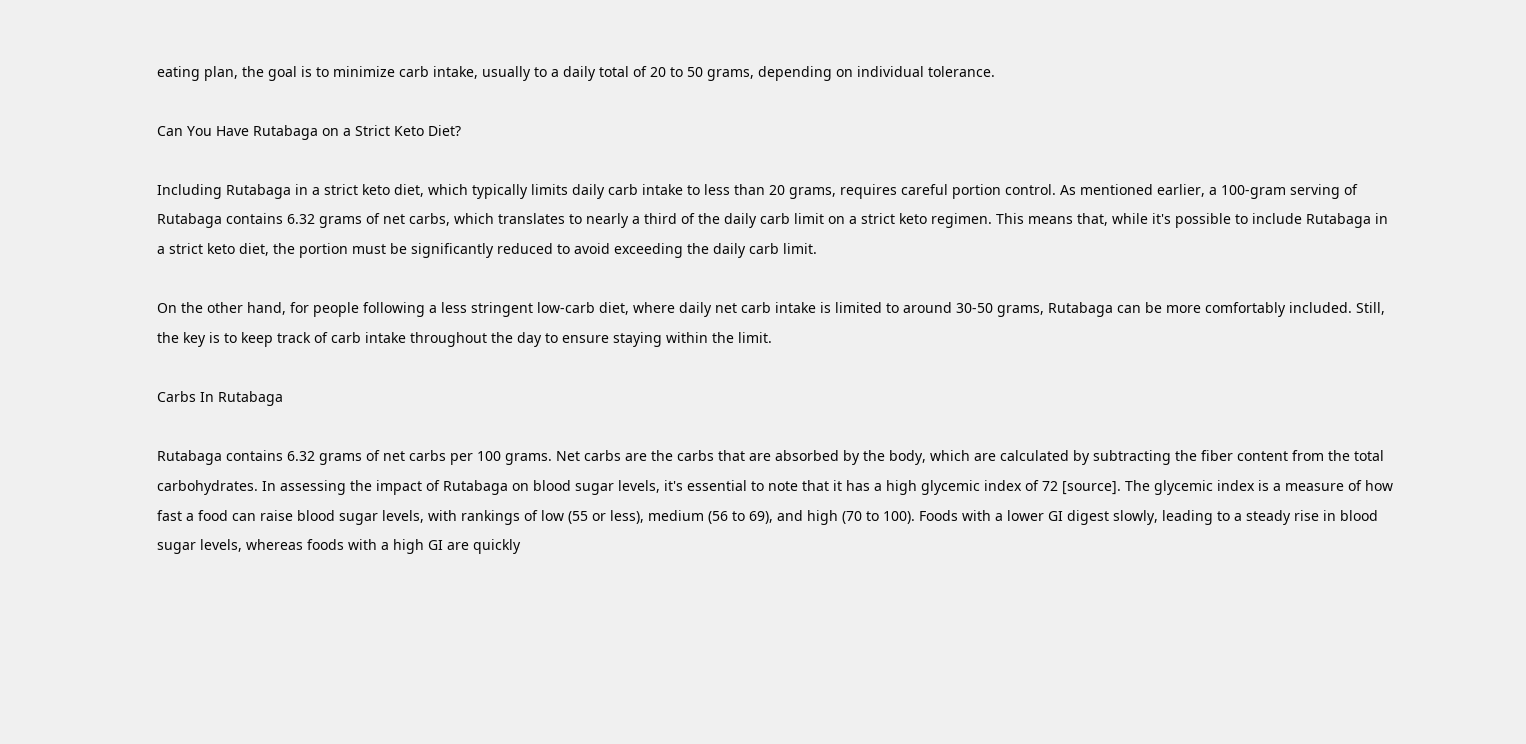eating plan, the goal is to minimize carb intake, usually to a daily total of 20 to 50 grams, depending on individual tolerance.

Can You Have Rutabaga on a Strict Keto Diet?

Including Rutabaga in a strict keto diet, which typically limits daily carb intake to less than 20 grams, requires careful portion control. As mentioned earlier, a 100-gram serving of Rutabaga contains 6.32 grams of net carbs, which translates to nearly a third of the daily carb limit on a strict keto regimen. This means that, while it's possible to include Rutabaga in a strict keto diet, the portion must be significantly reduced to avoid exceeding the daily carb limit.

On the other hand, for people following a less stringent low-carb diet, where daily net carb intake is limited to around 30-50 grams, Rutabaga can be more comfortably included. Still, the key is to keep track of carb intake throughout the day to ensure staying within the limit.

Carbs In Rutabaga

Rutabaga contains 6.32 grams of net carbs per 100 grams. Net carbs are the carbs that are absorbed by the body, which are calculated by subtracting the fiber content from the total carbohydrates. In assessing the impact of Rutabaga on blood sugar levels, it's essential to note that it has a high glycemic index of 72 [source]. The glycemic index is a measure of how fast a food can raise blood sugar levels, with rankings of low (55 or less), medium (56 to 69), and high (70 to 100). Foods with a lower GI digest slowly, leading to a steady rise in blood sugar levels, whereas foods with a high GI are quickly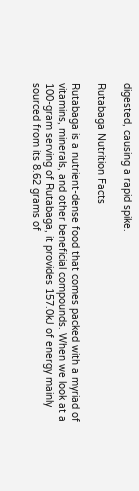digested, causing a rapid spike.

Rutabaga Nutrition Facts

Rutabaga is a nutrient-dense food that comes packed with a myriad of vitamins, minerals, and other beneficial compounds. When we look at a 100-gram serving of Rutabaga, it provides 157.0kJ of energy mainly sourced from its 8.62 grams of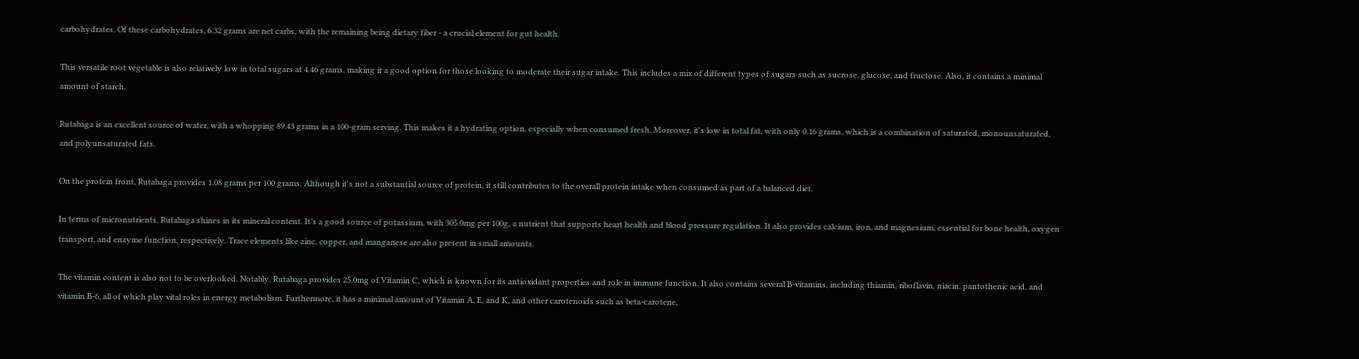carbohydrates. Of these carbohydrates, 6.32 grams are net carbs, with the remaining being dietary fiber - a crucial element for gut health.

This versatile root vegetable is also relatively low in total sugars at 4.46 grams, making it a good option for those looking to moderate their sugar intake. This includes a mix of different types of sugars such as sucrose, glucose, and fructose. Also, it contains a minimal amount of starch.

Rutabaga is an excellent source of water, with a whopping 89.43 grams in a 100-gram serving. This makes it a hydrating option, especially when consumed fresh. Moreover, it's low in total fat, with only 0.16 grams, which is a combination of saturated, monounsaturated, and polyunsaturated fats.

On the protein front, Rutabaga provides 1.08 grams per 100 grams. Although it's not a substantial source of protein, it still contributes to the overall protein intake when consumed as part of a balanced diet.

In terms of micronutrients, Rutabaga shines in its mineral content. It’s a good source of potassium, with 305.0mg per 100g, a nutrient that supports heart health and blood pressure regulation. It also provides calcium, iron, and magnesium, essential for bone health, oxygen transport, and enzyme function, respectively. Trace elements like zinc, copper, and manganese are also present in small amounts.

The vitamin content is also not to be overlooked. Notably, Rutabaga provides 25.0mg of Vitamin C, which is known for its antioxidant properties and role in immune function. It also contains several B-vitamins, including thiamin, riboflavin, niacin, pantothenic acid, and vitamin B-6, all of which play vital roles in energy metabolism. Furthermore, it has a minimal amount of Vitamin A, E, and K, and other carotenoids such as beta-carotene,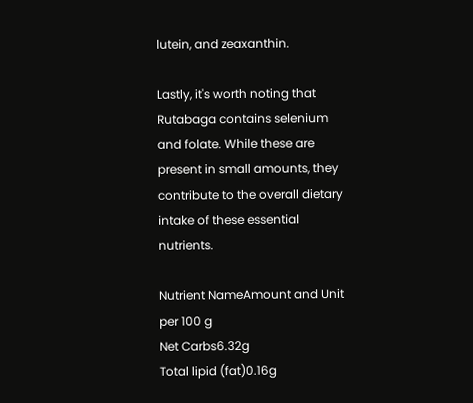lutein, and zeaxanthin.

Lastly, it's worth noting that Rutabaga contains selenium and folate. While these are present in small amounts, they contribute to the overall dietary intake of these essential nutrients.

Nutrient NameAmount and Unit per 100 g
Net Carbs6.32g
Total lipid (fat)0.16g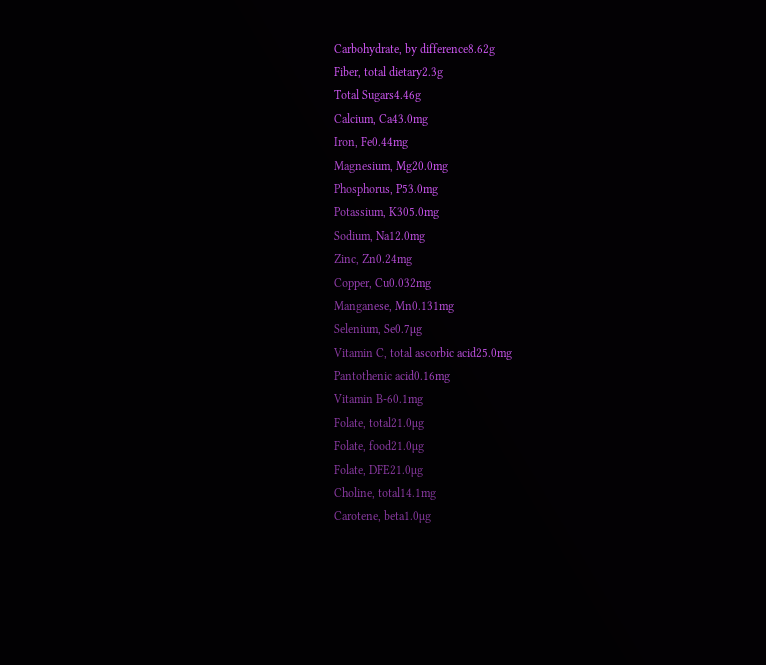Carbohydrate, by difference8.62g
Fiber, total dietary2.3g
Total Sugars4.46g
Calcium, Ca43.0mg
Iron, Fe0.44mg
Magnesium, Mg20.0mg
Phosphorus, P53.0mg
Potassium, K305.0mg
Sodium, Na12.0mg
Zinc, Zn0.24mg
Copper, Cu0.032mg
Manganese, Mn0.131mg
Selenium, Se0.7µg
Vitamin C, total ascorbic acid25.0mg
Pantothenic acid0.16mg
Vitamin B-60.1mg
Folate, total21.0µg
Folate, food21.0µg
Folate, DFE21.0µg
Choline, total14.1mg
Carotene, beta1.0µg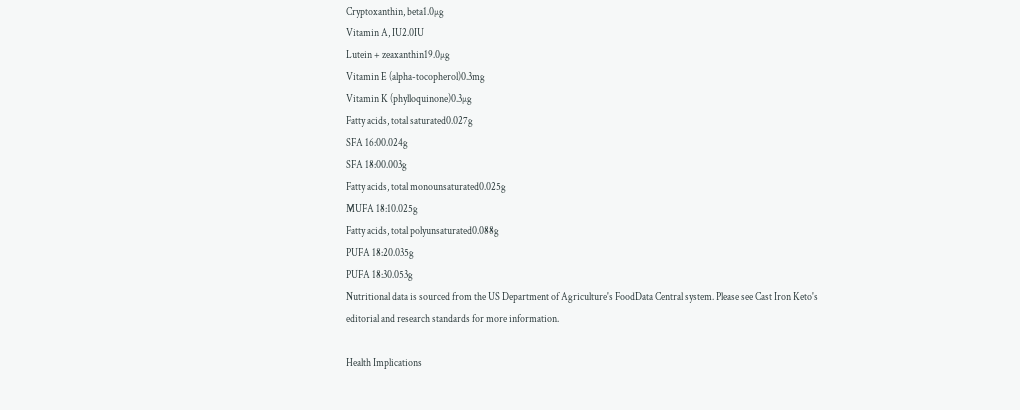Cryptoxanthin, beta1.0µg
Vitamin A, IU2.0IU
Lutein + zeaxanthin19.0µg
Vitamin E (alpha-tocopherol)0.3mg
Vitamin K (phylloquinone)0.3µg
Fatty acids, total saturated0.027g
SFA 16:00.024g
SFA 18:00.003g
Fatty acids, total monounsaturated0.025g
MUFA 18:10.025g
Fatty acids, total polyunsaturated0.088g
PUFA 18:20.035g
PUFA 18:30.053g
Nutritional data is sourced from the US Department of Agriculture's FoodData Central system. Please see Cast Iron Keto's editorial and research standards for more information.

Health Implications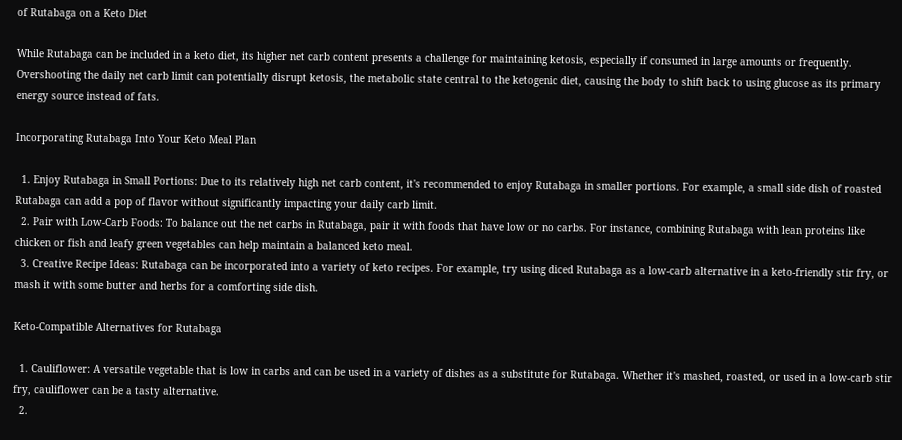of Rutabaga on a Keto Diet

While Rutabaga can be included in a keto diet, its higher net carb content presents a challenge for maintaining ketosis, especially if consumed in large amounts or frequently. Overshooting the daily net carb limit can potentially disrupt ketosis, the metabolic state central to the ketogenic diet, causing the body to shift back to using glucose as its primary energy source instead of fats.

Incorporating Rutabaga Into Your Keto Meal Plan

  1. Enjoy Rutabaga in Small Portions: Due to its relatively high net carb content, it's recommended to enjoy Rutabaga in smaller portions. For example, a small side dish of roasted Rutabaga can add a pop of flavor without significantly impacting your daily carb limit.
  2. Pair with Low-Carb Foods: To balance out the net carbs in Rutabaga, pair it with foods that have low or no carbs. For instance, combining Rutabaga with lean proteins like chicken or fish and leafy green vegetables can help maintain a balanced keto meal.
  3. Creative Recipe Ideas: Rutabaga can be incorporated into a variety of keto recipes. For example, try using diced Rutabaga as a low-carb alternative in a keto-friendly stir fry, or mash it with some butter and herbs for a comforting side dish.

Keto-Compatible Alternatives for Rutabaga

  1. Cauliflower: A versatile vegetable that is low in carbs and can be used in a variety of dishes as a substitute for Rutabaga. Whether it's mashed, roasted, or used in a low-carb stir fry, cauliflower can be a tasty alternative.
  2.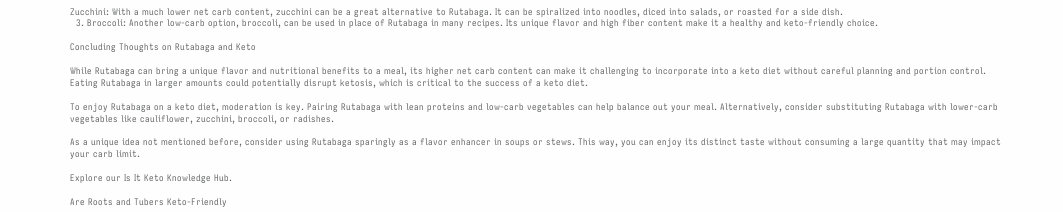Zucchini: With a much lower net carb content, zucchini can be a great alternative to Rutabaga. It can be spiralized into noodles, diced into salads, or roasted for a side dish.
  3. Broccoli: Another low-carb option, broccoli, can be used in place of Rutabaga in many recipes. Its unique flavor and high fiber content make it a healthy and keto-friendly choice.

Concluding Thoughts on Rutabaga and Keto

While Rutabaga can bring a unique flavor and nutritional benefits to a meal, its higher net carb content can make it challenging to incorporate into a keto diet without careful planning and portion control. Eating Rutabaga in larger amounts could potentially disrupt ketosis, which is critical to the success of a keto diet.

To enjoy Rutabaga on a keto diet, moderation is key. Pairing Rutabaga with lean proteins and low-carb vegetables can help balance out your meal. Alternatively, consider substituting Rutabaga with lower-carb vegetables like cauliflower, zucchini, broccoli, or radishes.

As a unique idea not mentioned before, consider using Rutabaga sparingly as a flavor enhancer in soups or stews. This way, you can enjoy its distinct taste without consuming a large quantity that may impact your carb limit.

Explore our Is It Keto Knowledge Hub.

Are Roots and Tubers Keto-Friendly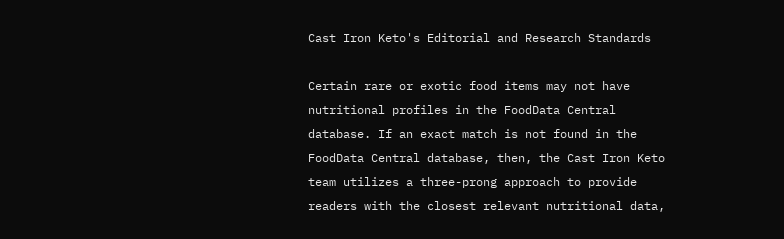Cast Iron Keto's Editorial and Research Standards

Certain rare or exotic food items may not have nutritional profiles in the FoodData Central database. If an exact match is not found in the FoodData Central database, then, the Cast Iron Keto team utilizes a three-prong approach to provide readers with the closest relevant nutritional data,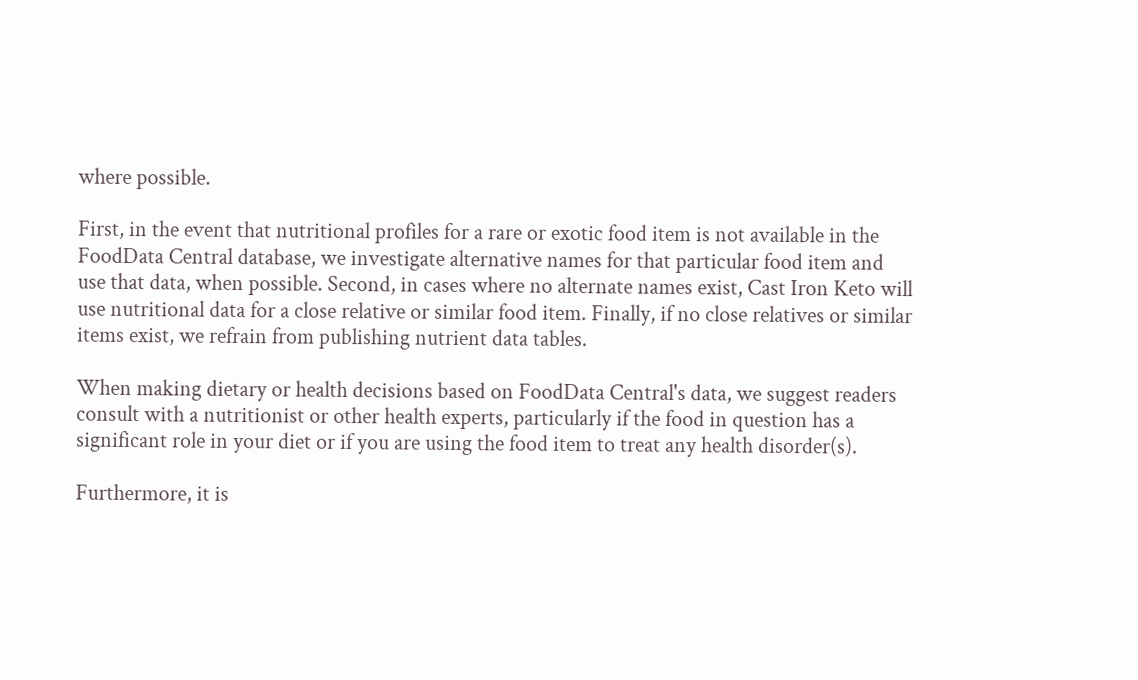where possible.

First, in the event that nutritional profiles for a rare or exotic food item is not available in the FoodData Central database, we investigate alternative names for that particular food item and use that data, when possible. Second, in cases where no alternate names exist, Cast Iron Keto will use nutritional data for a close relative or similar food item. Finally, if no close relatives or similar items exist, we refrain from publishing nutrient data tables.

When making dietary or health decisions based on FoodData Central's data, we suggest readers consult with a nutritionist or other health experts, particularly if the food in question has a significant role in your diet or if you are using the food item to treat any health disorder(s).

Furthermore, it is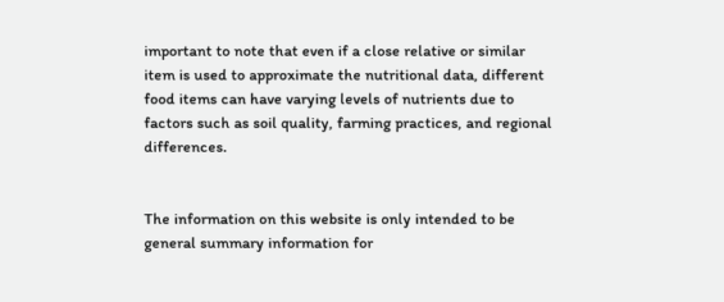important to note that even if a close relative or similar item is used to approximate the nutritional data, different food items can have varying levels of nutrients due to factors such as soil quality, farming practices, and regional differences.


The information on this website is only intended to be general summary information for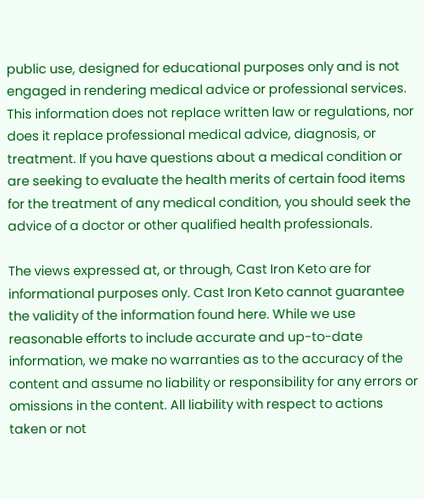public use, designed for educational purposes only and is not engaged in rendering medical advice or professional services. This information does not replace written law or regulations, nor does it replace professional medical advice, diagnosis, or treatment. If you have questions about a medical condition or are seeking to evaluate the health merits of certain food items for the treatment of any medical condition, you should seek the advice of a doctor or other qualified health professionals.

The views expressed at, or through, Cast Iron Keto are for informational purposes only. Cast Iron Keto cannot guarantee the validity of the information found here. While we use reasonable efforts to include accurate and up-to-date information, we make no warranties as to the accuracy of the content and assume no liability or responsibility for any errors or omissions in the content. All liability with respect to actions taken or not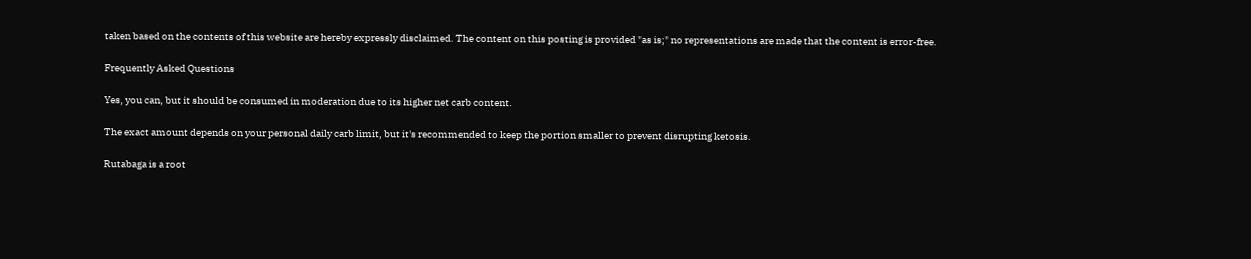taken based on the contents of this website are hereby expressly disclaimed. The content on this posting is provided "as is;" no representations are made that the content is error-free.

Frequently Asked Questions

Yes, you can, but it should be consumed in moderation due to its higher net carb content.

The exact amount depends on your personal daily carb limit, but it's recommended to keep the portion smaller to prevent disrupting ketosis.

Rutabaga is a root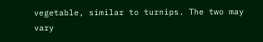vegetable, similar to turnips. The two may vary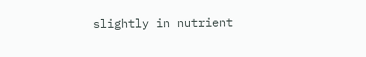slightly in nutrient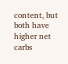content, but both have higher net carbs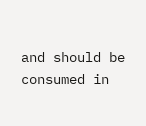and should be consumed in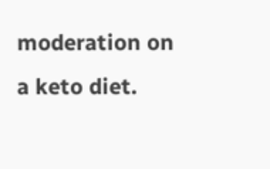moderation on a keto diet.